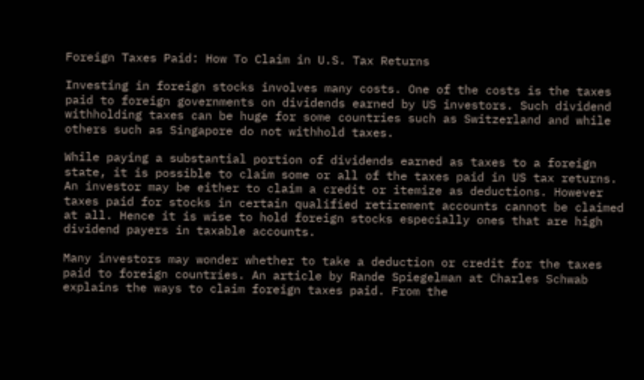Foreign Taxes Paid: How To Claim in U.S. Tax Returns

Investing in foreign stocks involves many costs. One of the costs is the taxes paid to foreign governments on dividends earned by US investors. Such dividend withholding taxes can be huge for some countries such as Switzerland and while others such as Singapore do not withhold taxes.

While paying a substantial portion of dividends earned as taxes to a foreign state, it is possible to claim some or all of the taxes paid in US tax returns. An investor may be either to claim a credit or itemize as deductions. However taxes paid for stocks in certain qualified retirement accounts cannot be claimed at all. Hence it is wise to hold foreign stocks especially ones that are high dividend payers in taxable accounts.

Many investors may wonder whether to take a deduction or credit for the taxes paid to foreign countries. An article by Rande Spiegelman at Charles Schwab explains the ways to claim foreign taxes paid. From the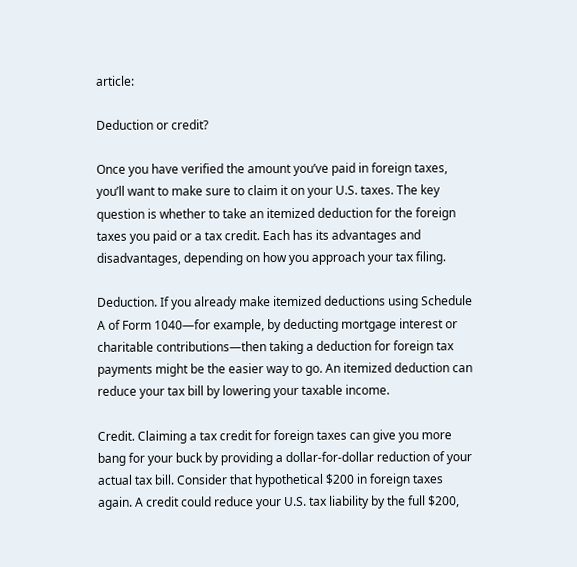article:

Deduction or credit?

Once you have verified the amount you’ve paid in foreign taxes, you’ll want to make sure to claim it on your U.S. taxes. The key question is whether to take an itemized deduction for the foreign taxes you paid or a tax credit. Each has its advantages and disadvantages, depending on how you approach your tax filing.

Deduction. If you already make itemized deductions using Schedule A of Form 1040—for example, by deducting mortgage interest or charitable contributions—then taking a deduction for foreign tax payments might be the easier way to go. An itemized deduction can reduce your tax bill by lowering your taxable income.

Credit. Claiming a tax credit for foreign taxes can give you more bang for your buck by providing a dollar-for-dollar reduction of your actual tax bill. Consider that hypothetical $200 in foreign taxes again. A credit could reduce your U.S. tax liability by the full $200,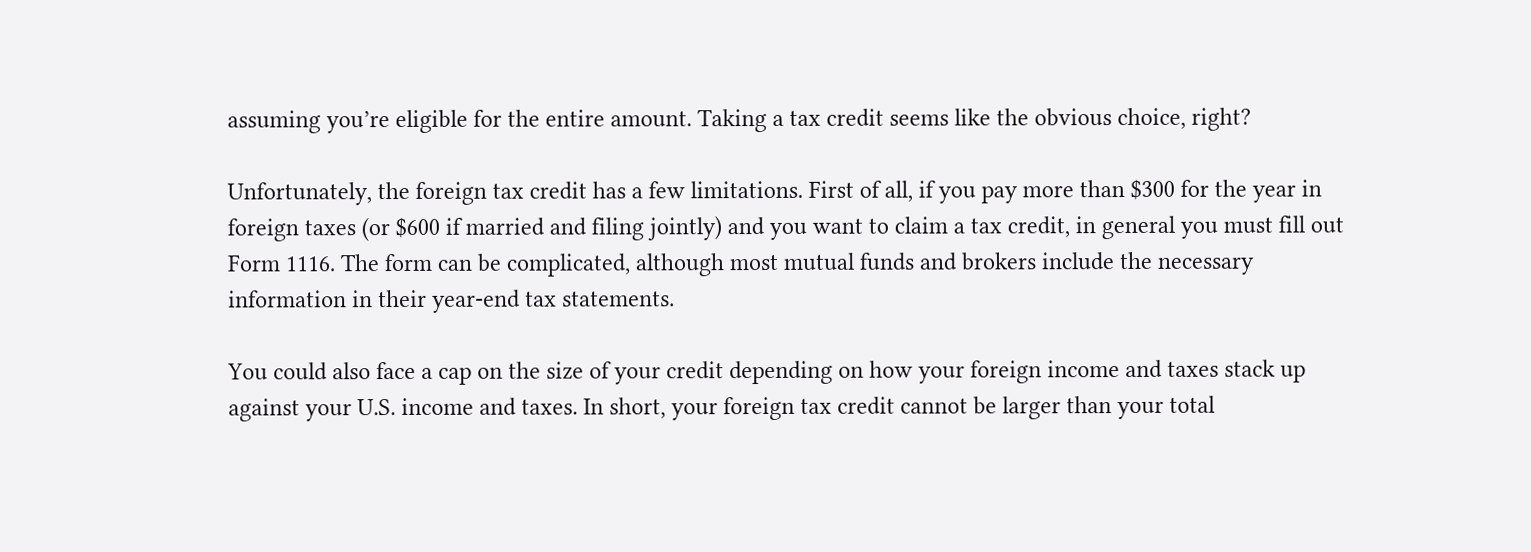assuming you’re eligible for the entire amount. Taking a tax credit seems like the obvious choice, right?

Unfortunately, the foreign tax credit has a few limitations. First of all, if you pay more than $300 for the year in foreign taxes (or $600 if married and filing jointly) and you want to claim a tax credit, in general you must fill out Form 1116. The form can be complicated, although most mutual funds and brokers include the necessary information in their year-end tax statements.

You could also face a cap on the size of your credit depending on how your foreign income and taxes stack up against your U.S. income and taxes. In short, your foreign tax credit cannot be larger than your total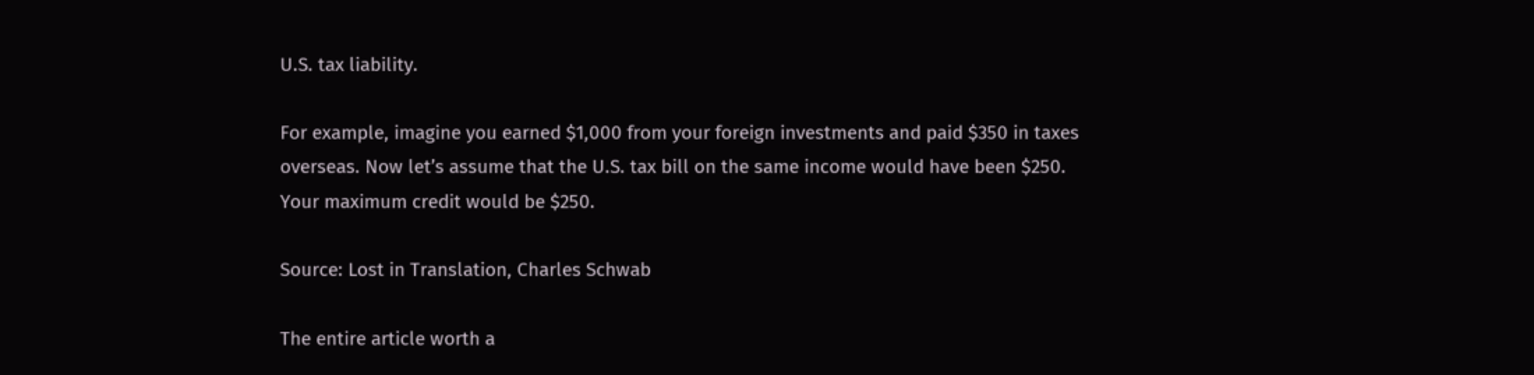U.S. tax liability.

For example, imagine you earned $1,000 from your foreign investments and paid $350 in taxes overseas. Now let’s assume that the U.S. tax bill on the same income would have been $250. Your maximum credit would be $250.

Source: Lost in Translation, Charles Schwab

The entire article worth a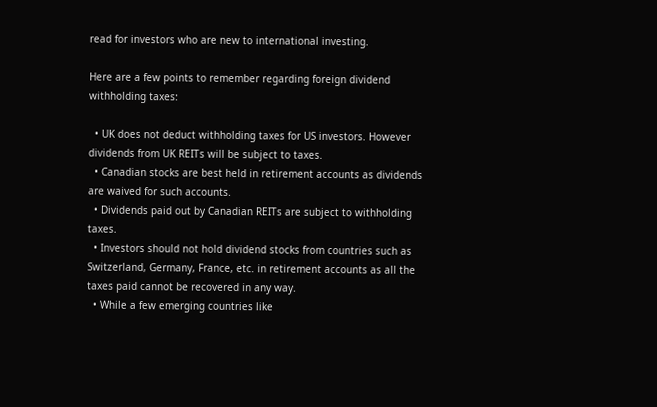read for investors who are new to international investing.

Here are a few points to remember regarding foreign dividend withholding taxes:

  • UK does not deduct withholding taxes for US investors. However dividends from UK REITs will be subject to taxes.
  • Canadian stocks are best held in retirement accounts as dividends are waived for such accounts.
  • Dividends paid out by Canadian REITs are subject to withholding taxes.
  • Investors should not hold dividend stocks from countries such as Switzerland, Germany, France, etc. in retirement accounts as all the taxes paid cannot be recovered in any way.
  • While a few emerging countries like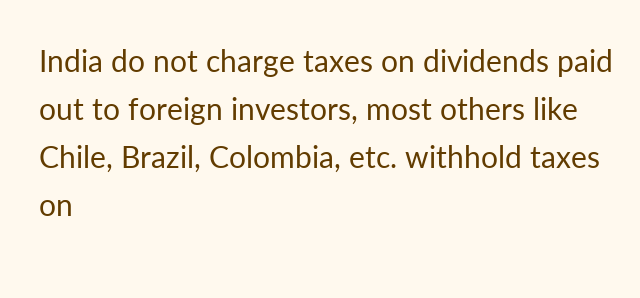India do not charge taxes on dividends paid out to foreign investors, most others like Chile, Brazil, Colombia, etc. withhold taxes on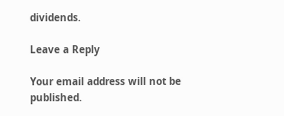dividends.

Leave a Reply

Your email address will not be published.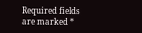Required fields are marked *